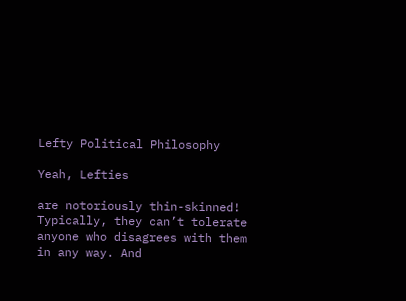Lefty Political Philosophy

Yeah, Lefties

are notoriously thin-skinned! Typically, they can’t tolerate anyone who disagrees with them in any way. And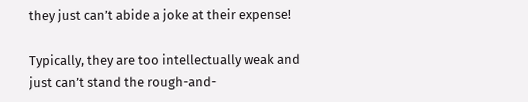they just can’t abide a joke at their expense!

Typically, they are too intellectually weak and just can’t stand the rough-and-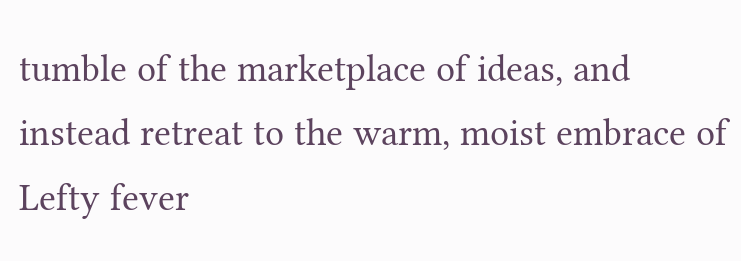tumble of the marketplace of ideas, and instead retreat to the warm, moist embrace of Lefty fever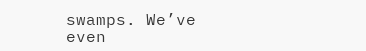swamps. We’ve even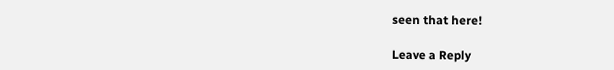seen that here!

Leave a Reply